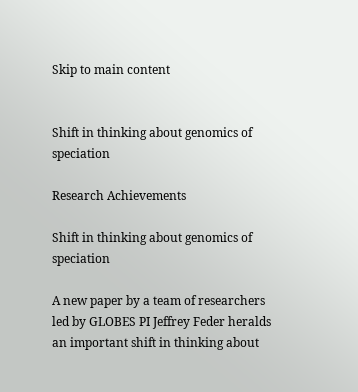Skip to main content


Shift in thinking about genomics of speciation

Research Achievements

Shift in thinking about genomics of speciation

A new paper by a team of researchers led by GLOBES PI Jeffrey Feder heralds an important shift in thinking about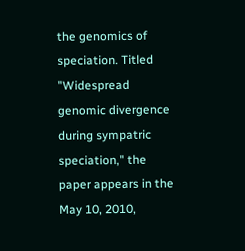the genomics of speciation. Titled "Widespread genomic divergence during sympatric speciation," the paper appears in the May 10, 2010,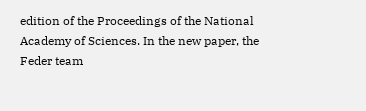edition of the Proceedings of the National Academy of Sciences. In the new paper, the Feder team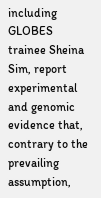including GLOBES trainee Sheina Sim, report experimental and genomic evidence that, contrary to the prevailing assumption,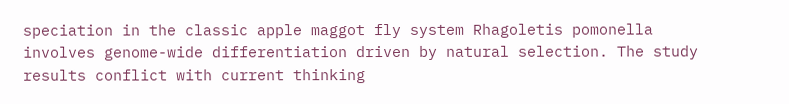speciation in the classic apple maggot fly system Rhagoletis pomonella involves genome-wide differentiation driven by natural selection. The study results conflict with current thinking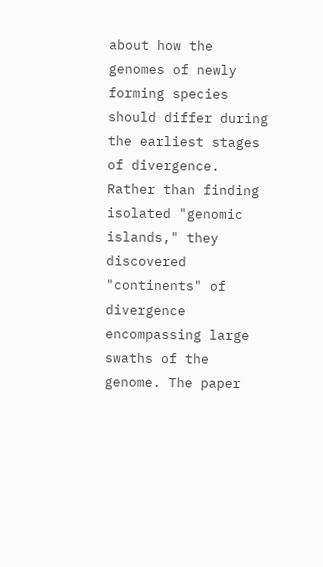about how the genomes of newly forming species should differ during the earliest stages of divergence. Rather than finding isolated "genomic islands," they discovered "continents" of divergence encompassing large swaths of the genome. The paper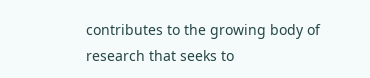contributes to the growing body of research that seeks to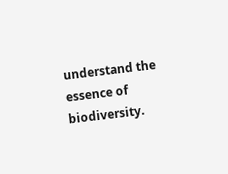understand the essence of biodiversity.